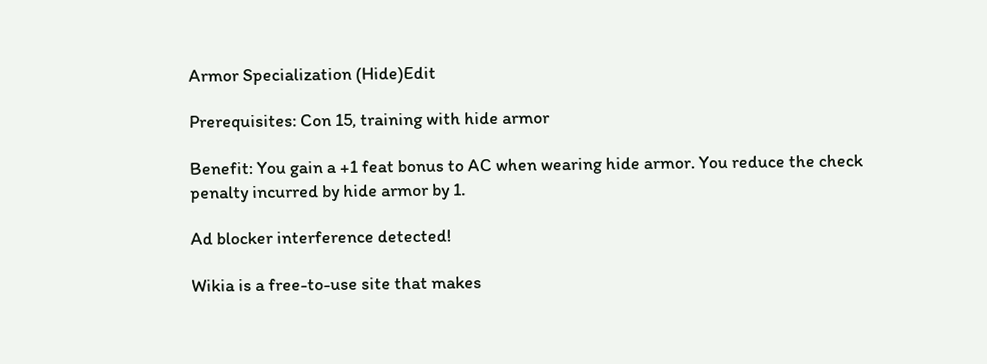Armor Specialization (Hide)Edit

Prerequisites: Con 15, training with hide armor

Benefit: You gain a +1 feat bonus to AC when wearing hide armor. You reduce the check penalty incurred by hide armor by 1.

Ad blocker interference detected!

Wikia is a free-to-use site that makes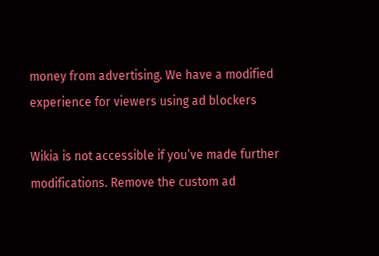money from advertising. We have a modified experience for viewers using ad blockers

Wikia is not accessible if you’ve made further modifications. Remove the custom ad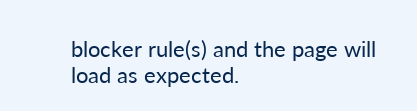blocker rule(s) and the page will load as expected.